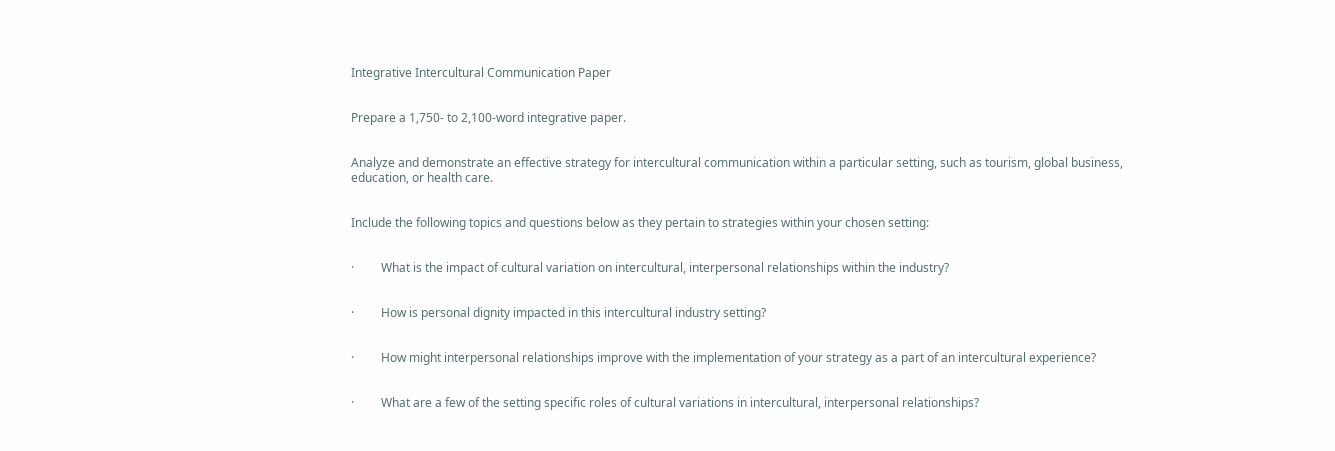Integrative Intercultural Communication Paper


Prepare a 1,750- to 2,100-word integrative paper.


Analyze and demonstrate an effective strategy for intercultural communication within a particular setting, such as tourism, global business, education, or health care.


Include the following topics and questions below as they pertain to strategies within your chosen setting:


·         What is the impact of cultural variation on intercultural, interpersonal relationships within the industry?


·         How is personal dignity impacted in this intercultural industry setting?


·         How might interpersonal relationships improve with the implementation of your strategy as a part of an intercultural experience?


·         What are a few of the setting specific roles of cultural variations in intercultural, interpersonal relationships?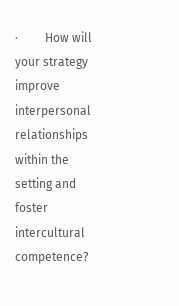·         How will your strategy improve interpersonal relationships within the setting and foster intercultural competence?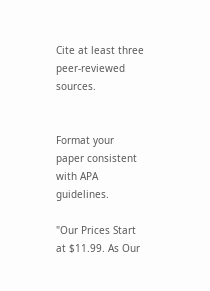Cite at least three peer-reviewed sources.


Format your paper consistent with APA guidelines.

"Our Prices Start at $11.99. As Our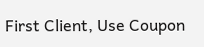First Client, Use Coupon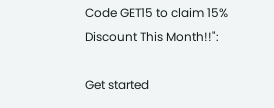Code GET15 to claim 15% Discount This Month!!":

Get started